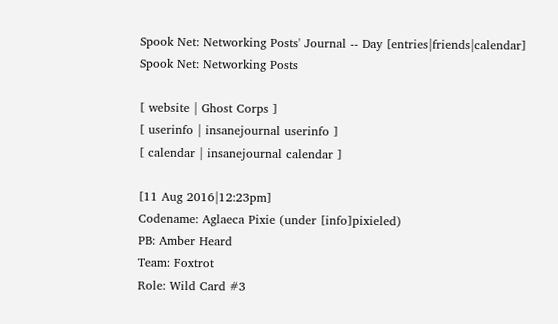Spook Net: Networking Posts' Journal -- Day [entries|friends|calendar]
Spook Net: Networking Posts

[ website | Ghost Corps ]
[ userinfo | insanejournal userinfo ]
[ calendar | insanejournal calendar ]

[11 Aug 2016|12:23pm]
Codename: Aglaeca Pixie (under [info]pixieled)
PB: Amber Heard
Team: Foxtrot
Role: Wild Card #3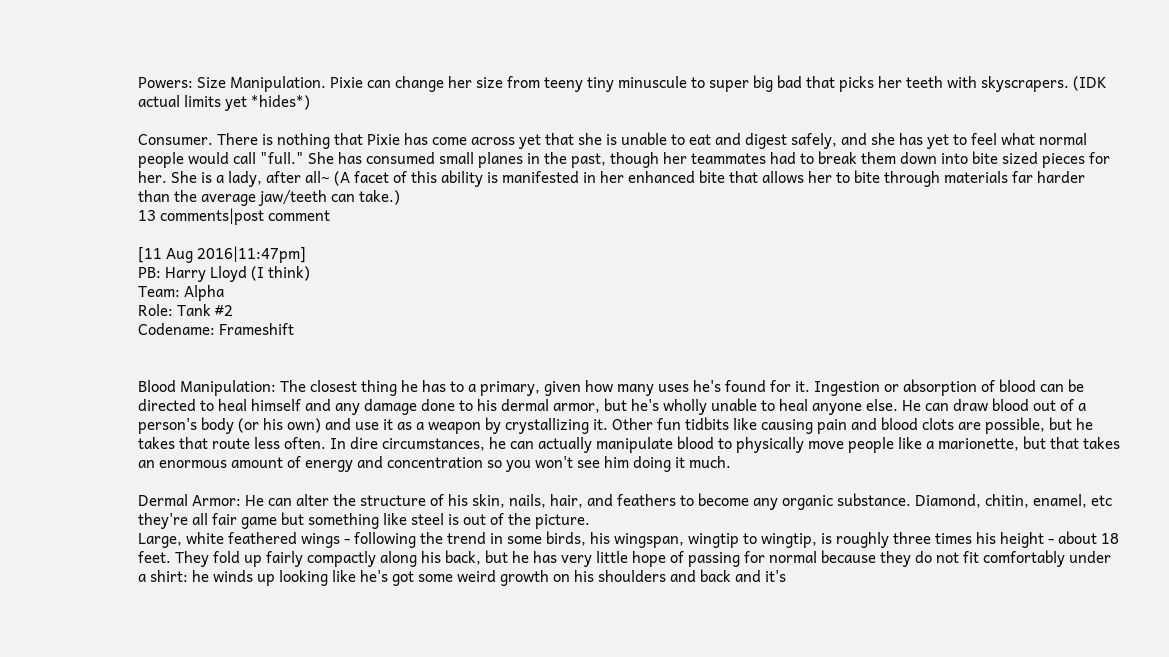Powers: Size Manipulation. Pixie can change her size from teeny tiny minuscule to super big bad that picks her teeth with skyscrapers. (IDK actual limits yet *hides*)

Consumer. There is nothing that Pixie has come across yet that she is unable to eat and digest safely, and she has yet to feel what normal people would call "full." She has consumed small planes in the past, though her teammates had to break them down into bite sized pieces for her. She is a lady, after all~ (A facet of this ability is manifested in her enhanced bite that allows her to bite through materials far harder than the average jaw/teeth can take.)
13 comments|post comment

[11 Aug 2016|11:47pm]
PB: Harry Lloyd (I think)
Team: Alpha
Role: Tank #2
Codename: Frameshift


Blood Manipulation: The closest thing he has to a primary, given how many uses he's found for it. Ingestion or absorption of blood can be directed to heal himself and any damage done to his dermal armor, but he's wholly unable to heal anyone else. He can draw blood out of a person's body (or his own) and use it as a weapon by crystallizing it. Other fun tidbits like causing pain and blood clots are possible, but he takes that route less often. In dire circumstances, he can actually manipulate blood to physically move people like a marionette, but that takes an enormous amount of energy and concentration so you won't see him doing it much.

Dermal Armor: He can alter the structure of his skin, nails, hair, and feathers to become any organic substance. Diamond, chitin, enamel, etc they're all fair game but something like steel is out of the picture.
Large, white feathered wings - following the trend in some birds, his wingspan, wingtip to wingtip, is roughly three times his height - about 18 feet. They fold up fairly compactly along his back, but he has very little hope of passing for normal because they do not fit comfortably under a shirt: he winds up looking like he's got some weird growth on his shoulders and back and it's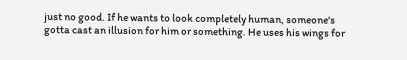just no good. If he wants to look completely human, someone's gotta cast an illusion for him or something. He uses his wings for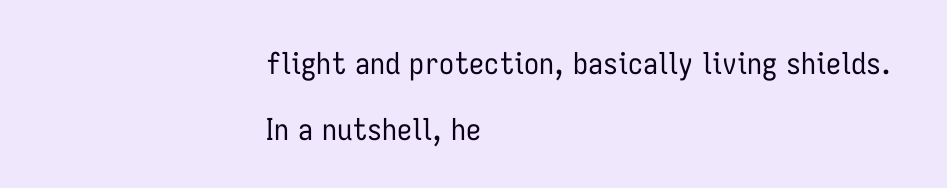flight and protection, basically living shields.

In a nutshell, he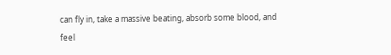can fly in, take a massive beating, absorb some blood, and feel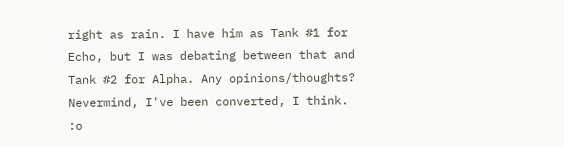right as rain. I have him as Tank #1 for Echo, but I was debating between that and Tank #2 for Alpha. Any opinions/thoughts? Nevermind, I've been converted, I think. :o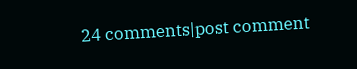24 comments|post comment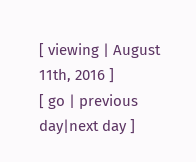[ viewing | August 11th, 2016 ]
[ go | previous day|next day ]